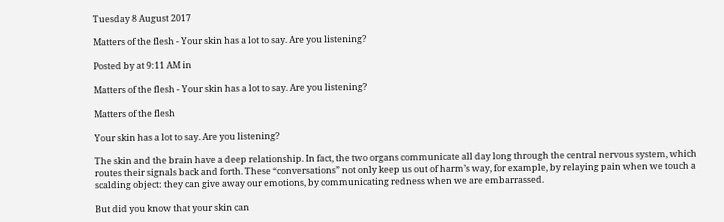Tuesday 8 August 2017

Matters of the flesh - Your skin has a lot to say. Are you listening?

Posted by at 9:11 AM in

Matters of the flesh - Your skin has a lot to say. Are you listening?

Matters of the flesh

Your skin has a lot to say. Are you listening?

The skin and the brain have a deep relationship. In fact, the two organs communicate all day long through the central nervous system, which routes their signals back and forth. These “conversations” not only keep us out of harm’s way, for example, by relaying pain when we touch a scalding object: they can give away our emotions, by communicating redness when we are embarrassed.

But did you know that your skin can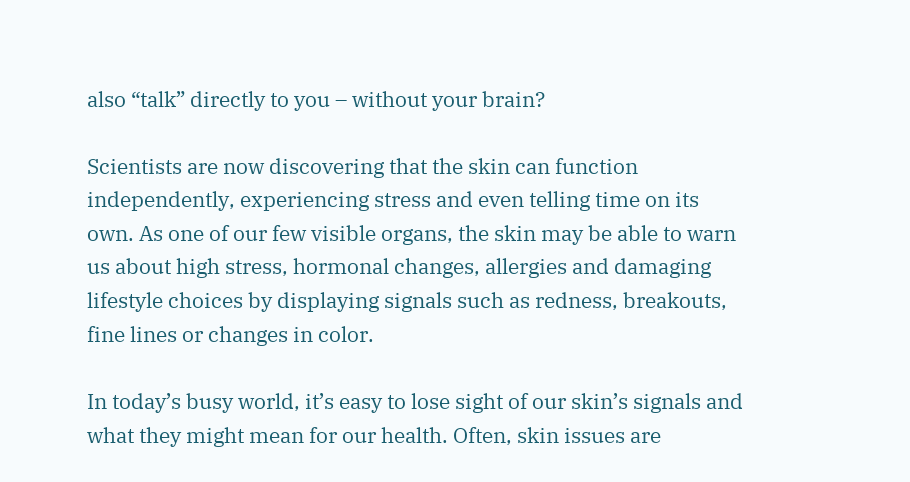also “talk” directly to you – without your brain?

Scientists are now discovering that the skin can function independently, experiencing stress and even telling time on its own. As one of our few visible organs, the skin may be able to warn us about high stress, hormonal changes, allergies and damaging lifestyle choices by displaying signals such as redness, breakouts, fine lines or changes in color.

In today’s busy world, it’s easy to lose sight of our skin’s signals and what they might mean for our health. Often, skin issues are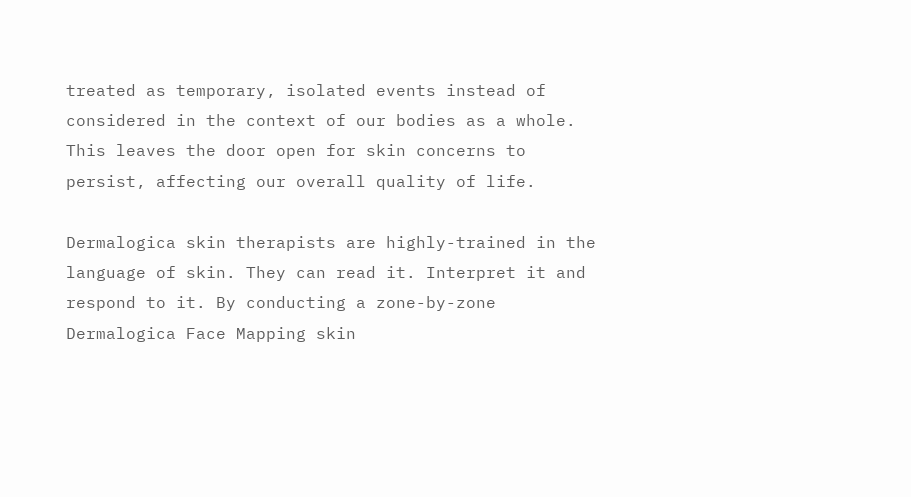treated as temporary, isolated events instead of considered in the context of our bodies as a whole. This leaves the door open for skin concerns to persist, affecting our overall quality of life.

Dermalogica skin therapists are highly-trained in the language of skin. They can read it. Interpret it and respond to it. By conducting a zone-by-zone Dermalogica Face Mapping skin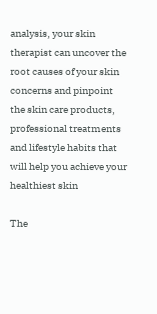analysis, your skin therapist can uncover the root causes of your skin concerns and pinpoint the skin care products, professional treatments and lifestyle habits that will help you achieve your healthiest skin

The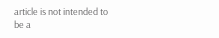article is not intended to be a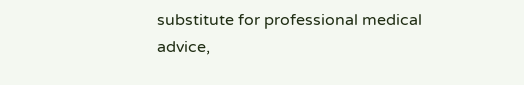substitute for professional medical advice,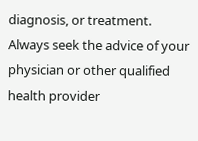diagnosis, or treatment. Always seek the advice of your physician or other qualified health provider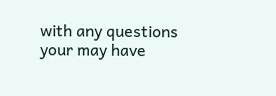with any questions your may have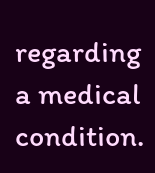regarding a medical condition.